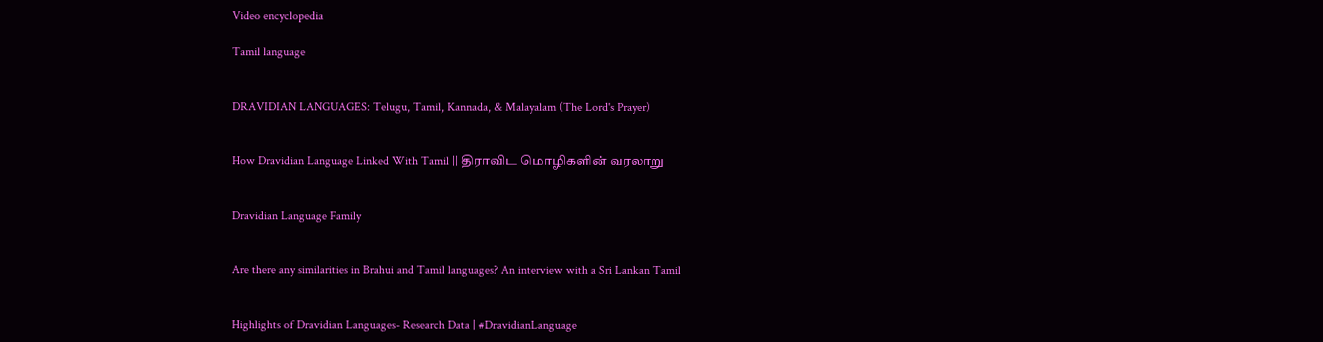Video encyclopedia

Tamil language


DRAVIDIAN LANGUAGES: Telugu, Tamil, Kannada, & Malayalam (The Lord's Prayer)


How Dravidian Language Linked With Tamil || திராவிட மொழிகளின் வரலாறு


Dravidian Language Family


Are there any similarities in Brahui and Tamil languages? An interview with a Sri Lankan Tamil


Highlights of Dravidian Languages- Research Data | #DravidianLanguage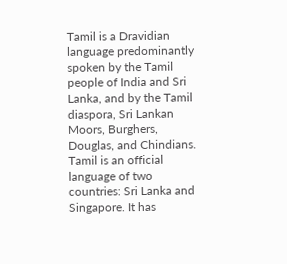Tamil is a Dravidian language predominantly spoken by the Tamil people of India and Sri Lanka, and by the Tamil diaspora, Sri Lankan Moors, Burghers, Douglas, and Chindians. Tamil is an official language of two countries: Sri Lanka and Singapore. It has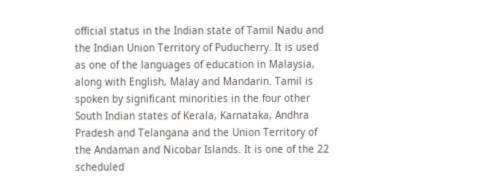official status in the Indian state of Tamil Nadu and the Indian Union Territory of Puducherry. It is used as one of the languages of education in Malaysia, along with English, Malay and Mandarin. Tamil is spoken by significant minorities in the four other South Indian states of Kerala, Karnataka, Andhra Pradesh and Telangana and the Union Territory of the Andaman and Nicobar Islands. It is one of the 22 scheduled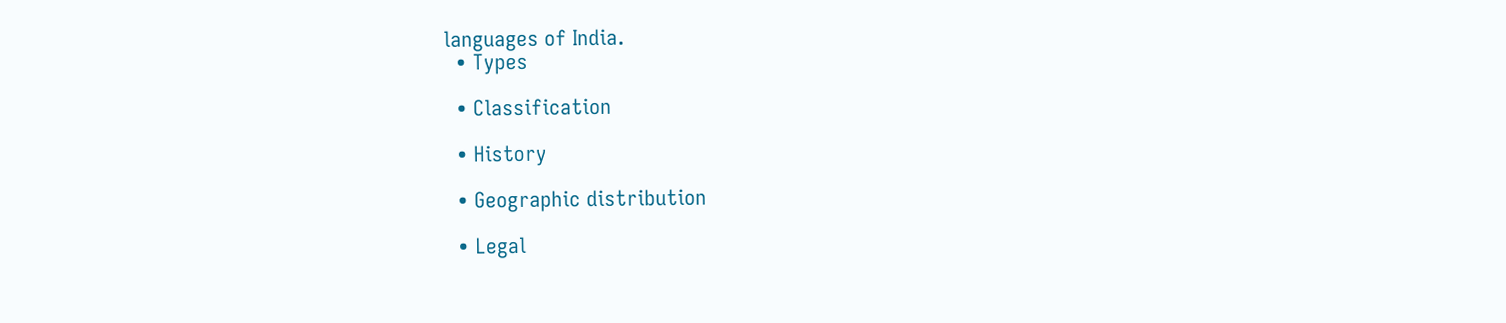languages of India.
  • Types

  • Classification

  • History

  • Geographic distribution

  • Legal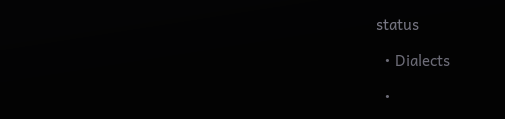status

  • Dialects

  •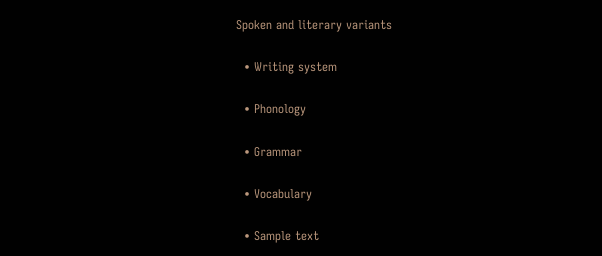Spoken and literary variants

  • Writing system

  • Phonology

  • Grammar

  • Vocabulary

  • Sample text